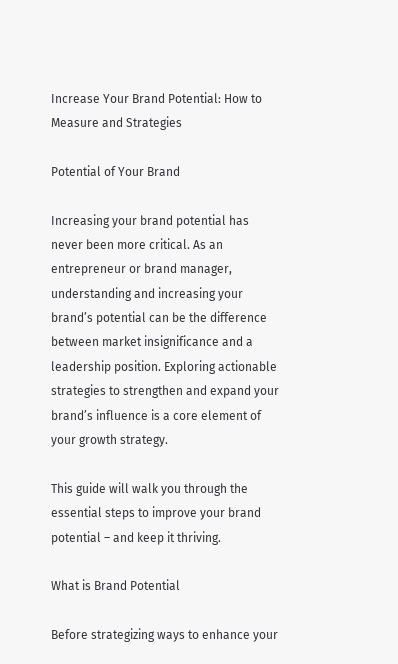Increase Your Brand Potential: How to Measure and Strategies

Potential of Your Brand

Increasing your brand potential has never been more critical. As an entrepreneur or brand manager, understanding and increasing your brand’s potential can be the difference between market insignificance and a leadership position. Exploring actionable strategies to strengthen and expand your brand’s influence is a core element of your growth strategy.

This guide will walk you through the essential steps to improve your brand potential – and keep it thriving.

What is Brand Potential

Before strategizing ways to enhance your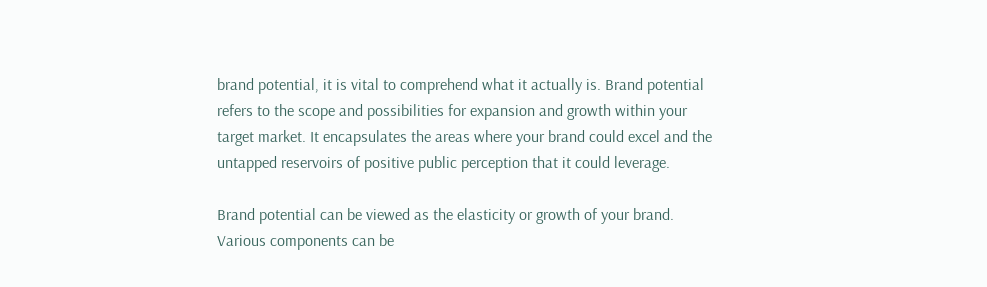brand potential, it is vital to comprehend what it actually is. Brand potential refers to the scope and possibilities for expansion and growth within your target market. It encapsulates the areas where your brand could excel and the untapped reservoirs of positive public perception that it could leverage.

Brand potential can be viewed as the elasticity or growth of your brand. Various components can be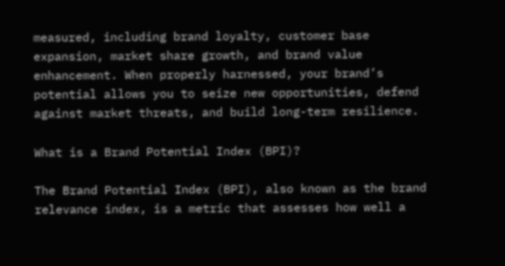measured, including brand loyalty, customer base expansion, market share growth, and brand value enhancement. When properly harnessed, your brand’s potential allows you to seize new opportunities, defend against market threats, and build long-term resilience.

What is a Brand Potential Index (BPI)?

The Brand Potential Index (BPI), also known as the brand relevance index, is a metric that assesses how well a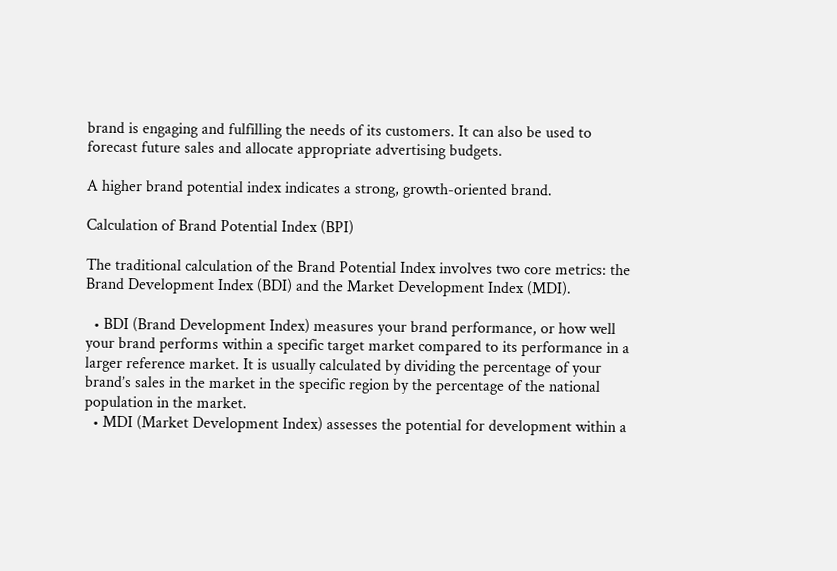brand is engaging and fulfilling the needs of its customers. It can also be used to forecast future sales and allocate appropriate advertising budgets.

A higher brand potential index indicates a strong, growth-oriented brand.

Calculation of Brand Potential Index (BPI)

The traditional calculation of the Brand Potential Index involves two core metrics: the Brand Development Index (BDI) and the Market Development Index (MDI).

  • BDI (Brand Development Index) measures your brand performance, or how well your brand performs within a specific target market compared to its performance in a larger reference market. It is usually calculated by dividing the percentage of your brand’s sales in the market in the specific region by the percentage of the national population in the market.
  • MDI (Market Development Index) assesses the potential for development within a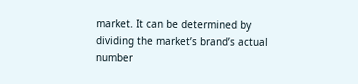market. It can be determined by dividing the market’s brand’s actual number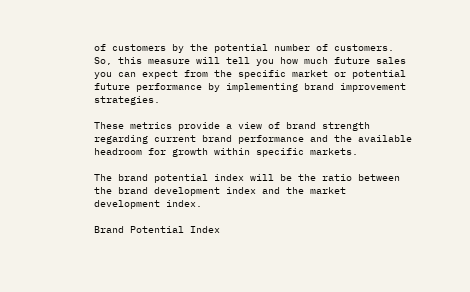of customers by the potential number of customers. So, this measure will tell you how much future sales you can expect from the specific market or potential future performance by implementing brand improvement strategies.

These metrics provide a view of brand strength regarding current brand performance and the available headroom for growth within specific markets.

The brand potential index will be the ratio between the brand development index and the market development index.

Brand Potential Index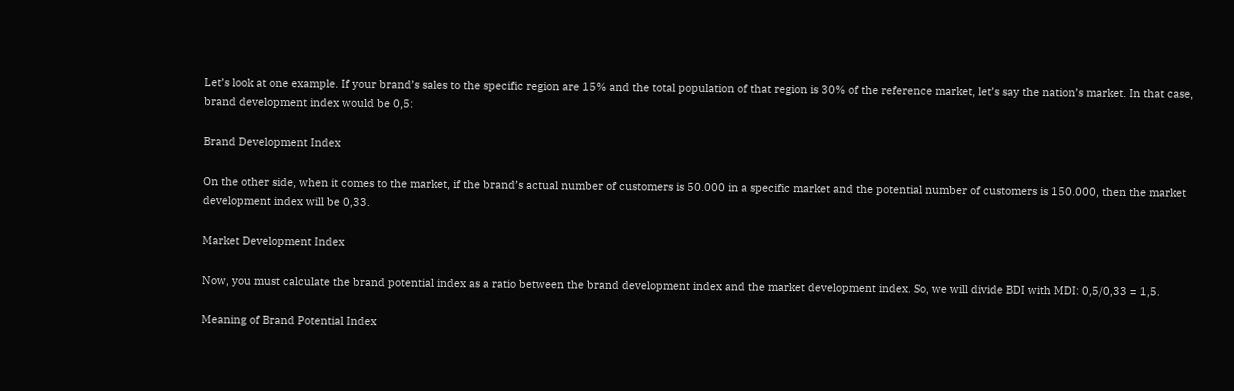Let’s look at one example. If your brand’s sales to the specific region are 15% and the total population of that region is 30% of the reference market, let’s say the nation’s market. In that case, brand development index would be 0,5:

Brand Development Index

On the other side, when it comes to the market, if the brand’s actual number of customers is 50.000 in a specific market and the potential number of customers is 150.000, then the market development index will be 0,33.

Market Development Index

Now, you must calculate the brand potential index as a ratio between the brand development index and the market development index. So, we will divide BDI with MDI: 0,5/0,33 = 1,5.

Meaning of Brand Potential Index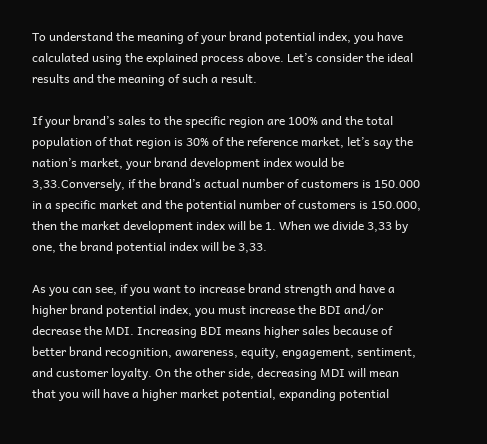To understand the meaning of your brand potential index, you have calculated using the explained process above. Let’s consider the ideal results and the meaning of such a result.

If your brand’s sales to the specific region are 100% and the total population of that region is 30% of the reference market, let’s say the nation’s market, your brand development index would be 3,33.Conversely, if the brand’s actual number of customers is 150.000 in a specific market and the potential number of customers is 150.000, then the market development index will be 1. When we divide 3,33 by one, the brand potential index will be 3,33.

As you can see, if you want to increase brand strength and have a higher brand potential index, you must increase the BDI and/or decrease the MDI. Increasing BDI means higher sales because of better brand recognition, awareness, equity, engagement, sentiment, and customer loyalty. On the other side, decreasing MDI will mean that you will have a higher market potential, expanding potential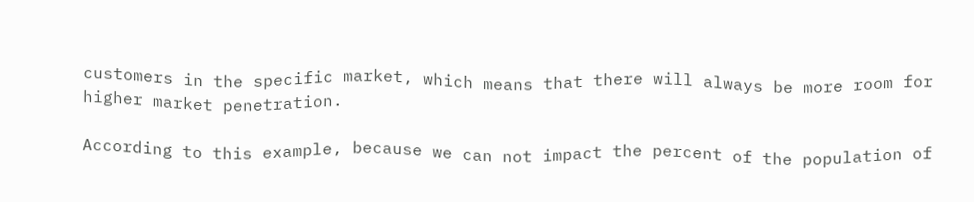customers in the specific market, which means that there will always be more room for higher market penetration.

According to this example, because we can not impact the percent of the population of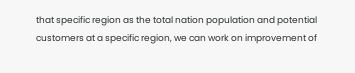that specific region as the total nation population and potential customers at a specific region, we can work on improvement of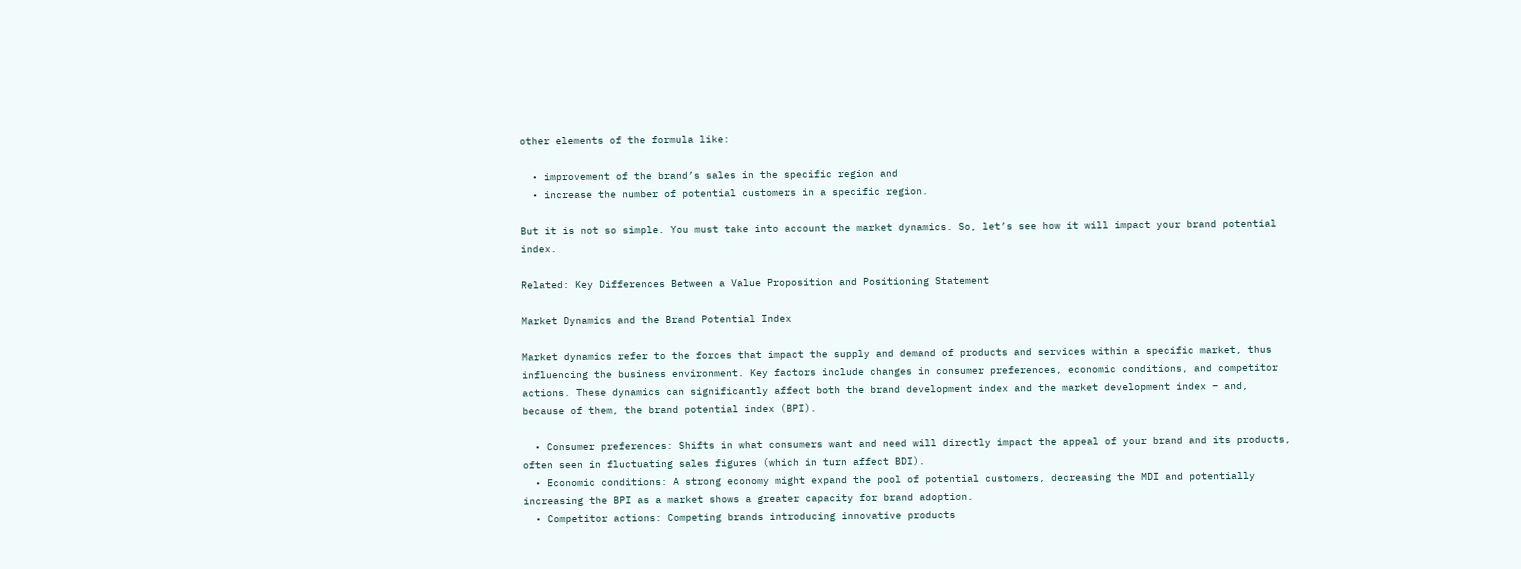other elements of the formula like:

  • improvement of the brand’s sales in the specific region and
  • increase the number of potential customers in a specific region.

But it is not so simple. You must take into account the market dynamics. So, let’s see how it will impact your brand potential index.

Related: Key Differences Between a Value Proposition and Positioning Statement

Market Dynamics and the Brand Potential Index

Market dynamics refer to the forces that impact the supply and demand of products and services within a specific market, thus influencing the business environment. Key factors include changes in consumer preferences, economic conditions, and competitor actions. These dynamics can significantly affect both the brand development index and the market development index – and, because of them, the brand potential index (BPI).

  • Consumer preferences: Shifts in what consumers want and need will directly impact the appeal of your brand and its products, often seen in fluctuating sales figures (which in turn affect BDI).
  • Economic conditions: A strong economy might expand the pool of potential customers, decreasing the MDI and potentially increasing the BPI as a market shows a greater capacity for brand adoption.
  • Competitor actions: Competing brands introducing innovative products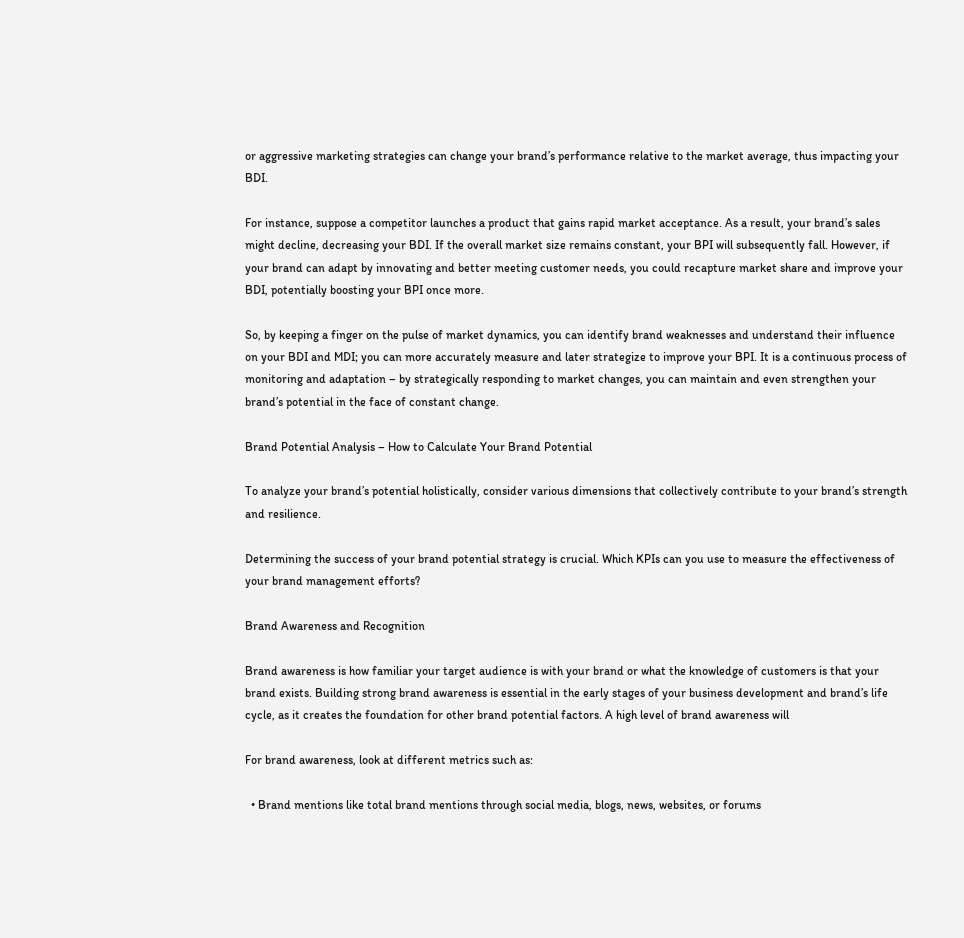or aggressive marketing strategies can change your brand’s performance relative to the market average, thus impacting your BDI.

For instance, suppose a competitor launches a product that gains rapid market acceptance. As a result, your brand’s sales might decline, decreasing your BDI. If the overall market size remains constant, your BPI will subsequently fall. However, if your brand can adapt by innovating and better meeting customer needs, you could recapture market share and improve your BDI, potentially boosting your BPI once more.

So, by keeping a finger on the pulse of market dynamics, you can identify brand weaknesses and understand their influence on your BDI and MDI; you can more accurately measure and later strategize to improve your BPI. It is a continuous process of monitoring and adaptation – by strategically responding to market changes, you can maintain and even strengthen your brand’s potential in the face of constant change.

Brand Potential Analysis – How to Calculate Your Brand Potential

To analyze your brand’s potential holistically, consider various dimensions that collectively contribute to your brand’s strength and resilience.

Determining the success of your brand potential strategy is crucial. Which KPIs can you use to measure the effectiveness of your brand management efforts?

Brand Awareness and Recognition

Brand awareness is how familiar your target audience is with your brand or what the knowledge of customers is that your brand exists. Building strong brand awareness is essential in the early stages of your business development and brand’s life cycle, as it creates the foundation for other brand potential factors. A high level of brand awareness will

For brand awareness, look at different metrics such as:

  • Brand mentions like total brand mentions through social media, blogs, news, websites, or forums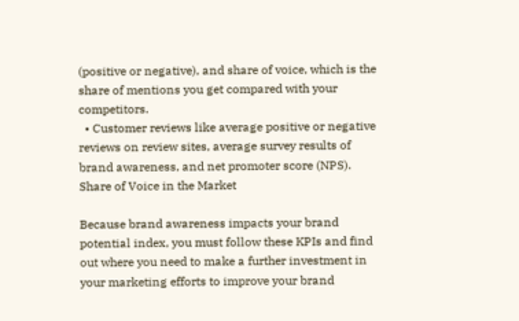(positive or negative), and share of voice, which is the share of mentions you get compared with your competitors.
  • Customer reviews like average positive or negative reviews on review sites, average survey results of brand awareness, and net promoter score (NPS).
Share of Voice in the Market

Because brand awareness impacts your brand potential index, you must follow these KPIs and find out where you need to make a further investment in your marketing efforts to improve your brand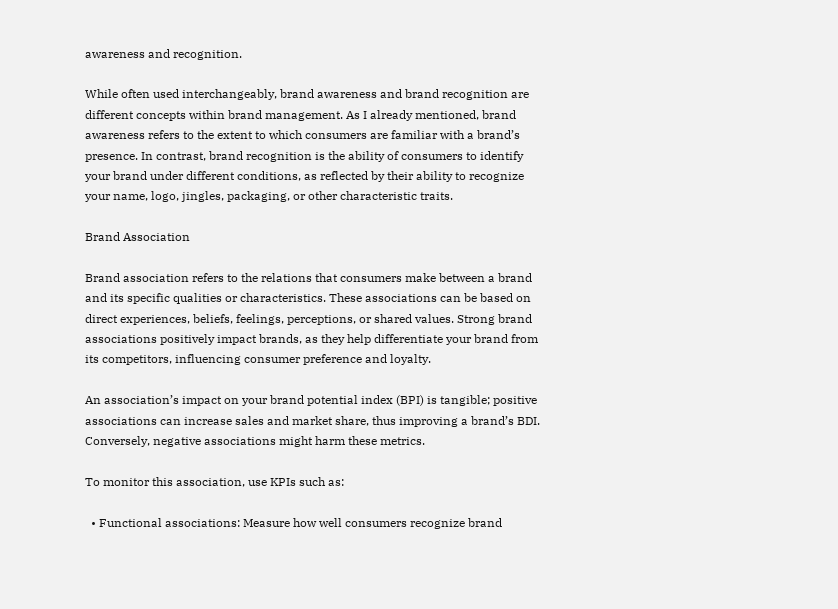awareness and recognition.

While often used interchangeably, brand awareness and brand recognition are different concepts within brand management. As I already mentioned, brand awareness refers to the extent to which consumers are familiar with a brand’s presence. In contrast, brand recognition is the ability of consumers to identify your brand under different conditions, as reflected by their ability to recognize your name, logo, jingles, packaging, or other characteristic traits.

Brand Association

Brand association refers to the relations that consumers make between a brand and its specific qualities or characteristics. These associations can be based on direct experiences, beliefs, feelings, perceptions, or shared values. Strong brand associations positively impact brands, as they help differentiate your brand from its competitors, influencing consumer preference and loyalty.

An association’s impact on your brand potential index (BPI) is tangible; positive associations can increase sales and market share, thus improving a brand’s BDI. Conversely, negative associations might harm these metrics.

To monitor this association, use KPIs such as:

  • Functional associations: Measure how well consumers recognize brand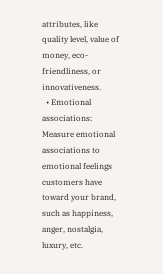attributes, like quality level, value of money, eco-friendliness, or innovativeness.
  • Emotional associations: Measure emotional associations to emotional feelings customers have toward your brand, such as happiness, anger, nostalgia, luxury, etc.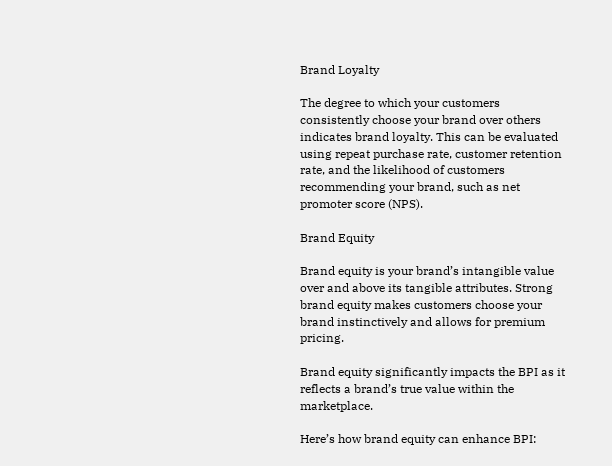Brand Loyalty

The degree to which your customers consistently choose your brand over others indicates brand loyalty. This can be evaluated using repeat purchase rate, customer retention rate, and the likelihood of customers recommending your brand, such as net promoter score (NPS).

Brand Equity

Brand equity is your brand’s intangible value over and above its tangible attributes. Strong brand equity makes customers choose your brand instinctively and allows for premium pricing.

Brand equity significantly impacts the BPI as it reflects a brand’s true value within the marketplace.

Here’s how brand equity can enhance BPI: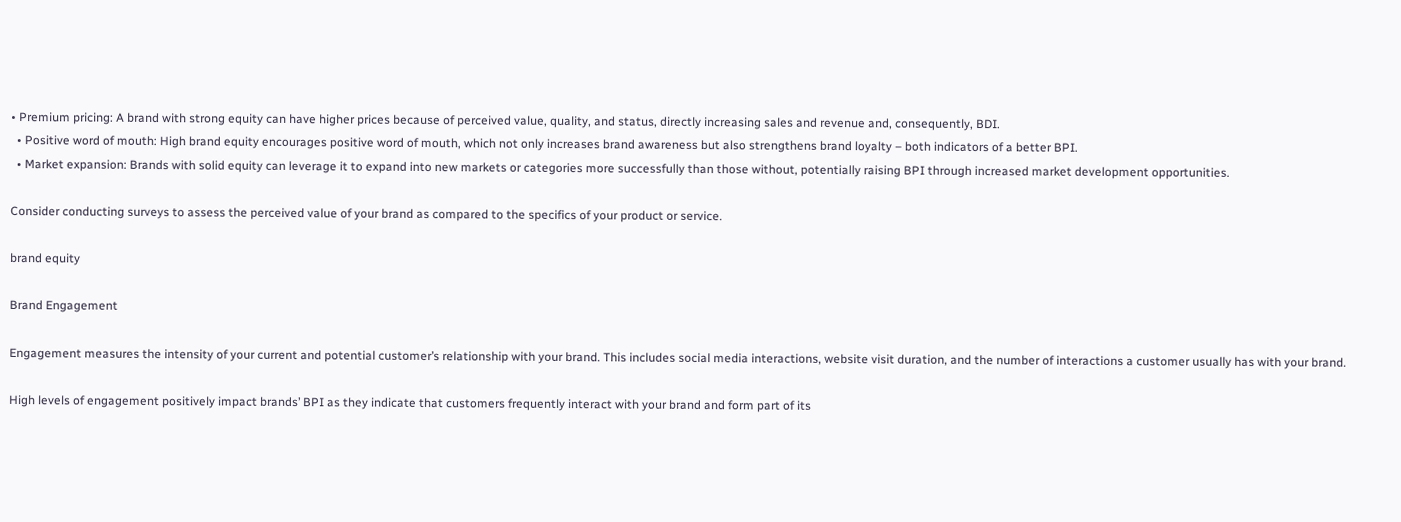• Premium pricing: A brand with strong equity can have higher prices because of perceived value, quality, and status, directly increasing sales and revenue and, consequently, BDI.
  • Positive word of mouth: High brand equity encourages positive word of mouth, which not only increases brand awareness but also strengthens brand loyalty – both indicators of a better BPI.
  • Market expansion: Brands with solid equity can leverage it to expand into new markets or categories more successfully than those without, potentially raising BPI through increased market development opportunities.

Consider conducting surveys to assess the perceived value of your brand as compared to the specifics of your product or service.

brand equity

Brand Engagement

Engagement measures the intensity of your current and potential customer’s relationship with your brand. This includes social media interactions, website visit duration, and the number of interactions a customer usually has with your brand.

High levels of engagement positively impact brands’ BPI as they indicate that customers frequently interact with your brand and form part of its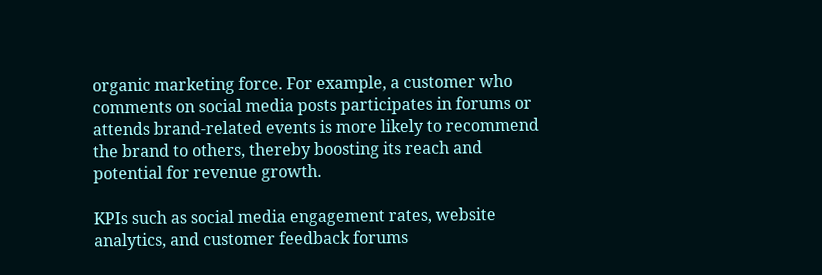organic marketing force. For example, a customer who comments on social media posts participates in forums or attends brand-related events is more likely to recommend the brand to others, thereby boosting its reach and potential for revenue growth.

KPIs such as social media engagement rates, website analytics, and customer feedback forums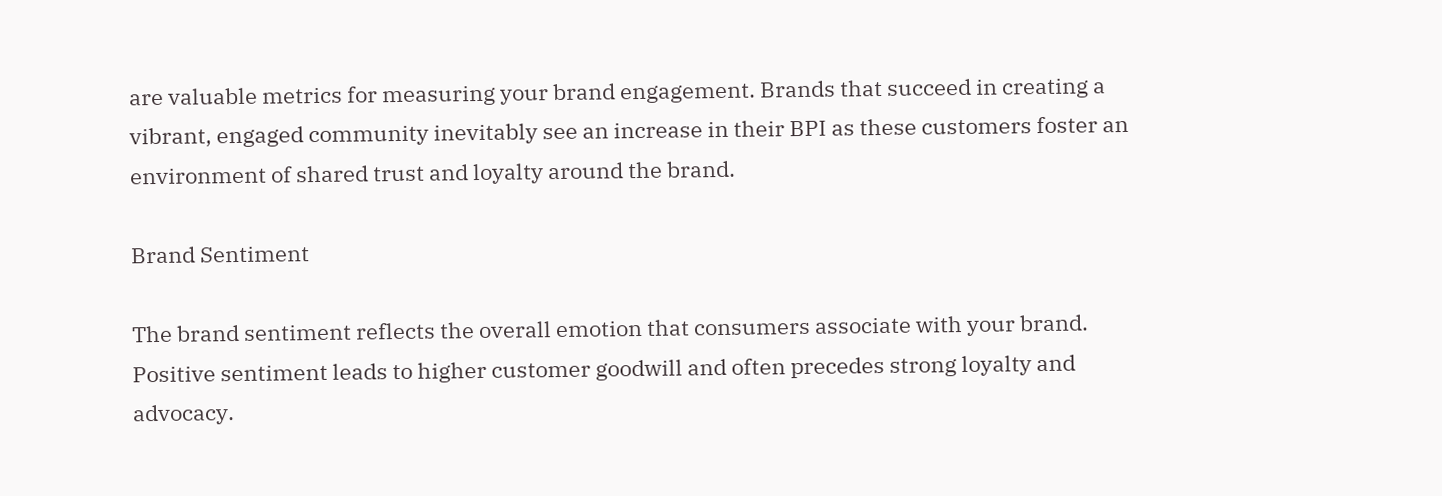are valuable metrics for measuring your brand engagement. Brands that succeed in creating a vibrant, engaged community inevitably see an increase in their BPI as these customers foster an environment of shared trust and loyalty around the brand.

Brand Sentiment

The brand sentiment reflects the overall emotion that consumers associate with your brand. Positive sentiment leads to higher customer goodwill and often precedes strong loyalty and advocacy.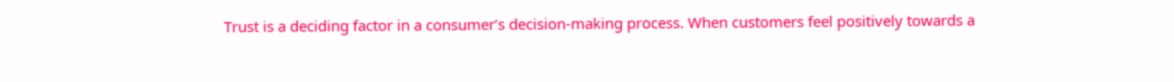Trust is a deciding factor in a consumer’s decision-making process. When customers feel positively towards a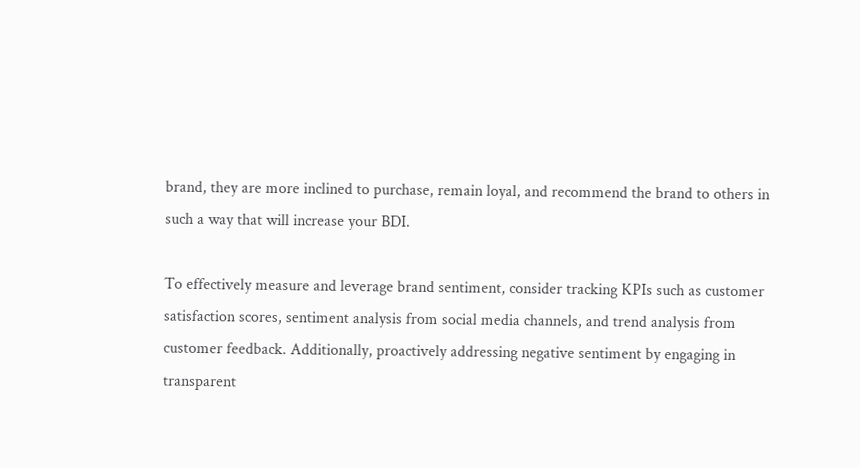brand, they are more inclined to purchase, remain loyal, and recommend the brand to others in such a way that will increase your BDI.

To effectively measure and leverage brand sentiment, consider tracking KPIs such as customer satisfaction scores, sentiment analysis from social media channels, and trend analysis from customer feedback. Additionally, proactively addressing negative sentiment by engaging in transparent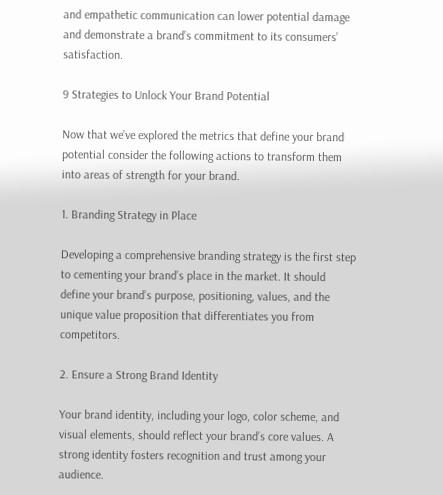and empathetic communication can lower potential damage and demonstrate a brand’s commitment to its consumers’ satisfaction.

9 Strategies to Unlock Your Brand Potential

Now that we’ve explored the metrics that define your brand potential consider the following actions to transform them into areas of strength for your brand.

1. Branding Strategy in Place

Developing a comprehensive branding strategy is the first step to cementing your brand’s place in the market. It should define your brand’s purpose, positioning, values, and the unique value proposition that differentiates you from competitors.

2. Ensure a Strong Brand Identity

Your brand identity, including your logo, color scheme, and visual elements, should reflect your brand’s core values. A strong identity fosters recognition and trust among your audience.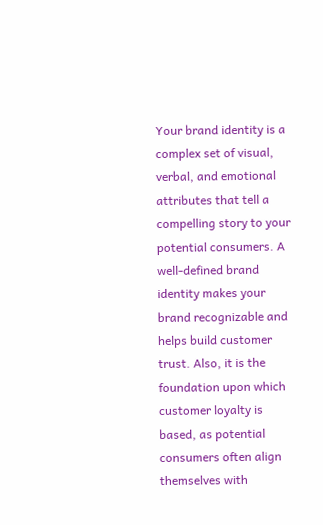Your brand identity is a complex set of visual, verbal, and emotional attributes that tell a compelling story to your potential consumers. A well-defined brand identity makes your brand recognizable and helps build customer trust. Also, it is the foundation upon which customer loyalty is based, as potential consumers often align themselves with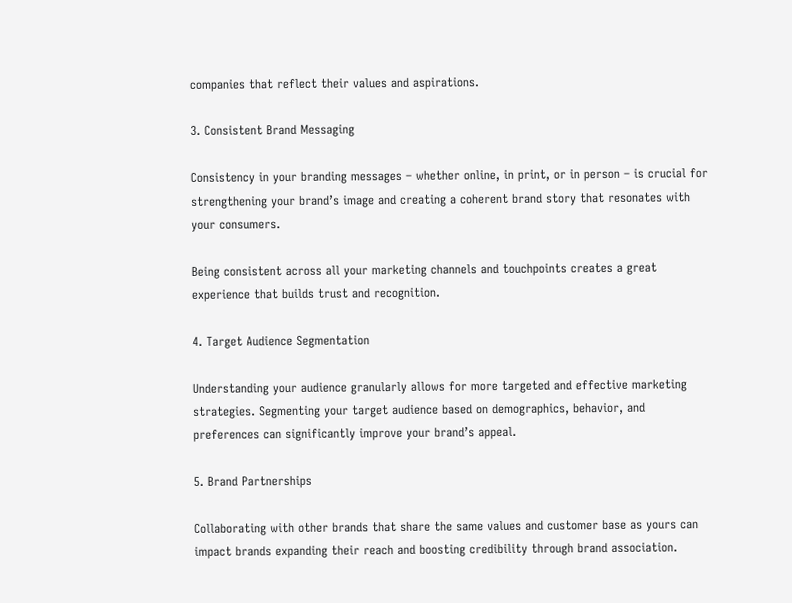companies that reflect their values and aspirations.

3. Consistent Brand Messaging

Consistency in your branding messages – whether online, in print, or in person – is crucial for strengthening your brand’s image and creating a coherent brand story that resonates with your consumers.

Being consistent across all your marketing channels and touchpoints creates a great experience that builds trust and recognition.

4. Target Audience Segmentation

Understanding your audience granularly allows for more targeted and effective marketing strategies. Segmenting your target audience based on demographics, behavior, and preferences can significantly improve your brand’s appeal.

5. Brand Partnerships

Collaborating with other brands that share the same values and customer base as yours can impact brands expanding their reach and boosting credibility through brand association.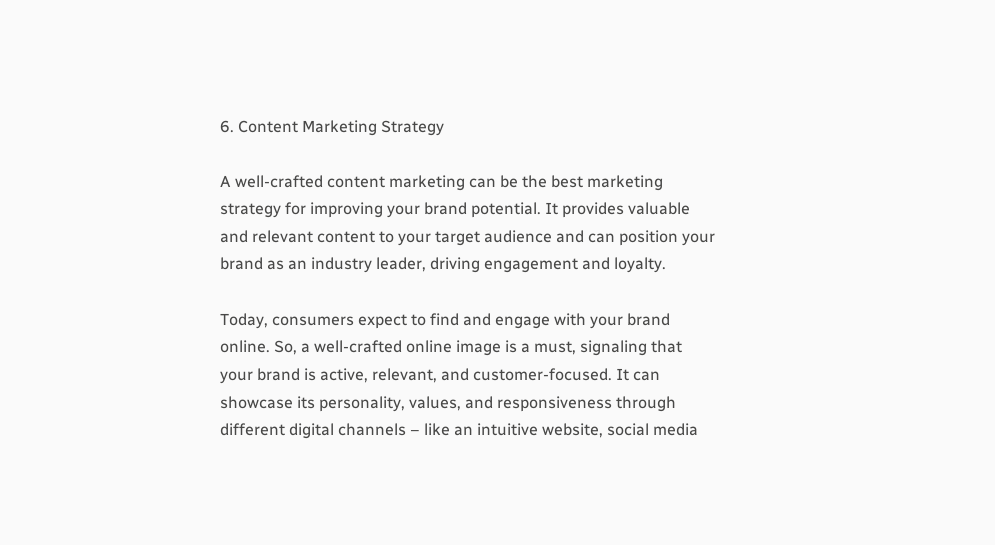6. Content Marketing Strategy

A well-crafted content marketing can be the best marketing strategy for improving your brand potential. It provides valuable and relevant content to your target audience and can position your brand as an industry leader, driving engagement and loyalty.

Today, consumers expect to find and engage with your brand online. So, a well-crafted online image is a must, signaling that your brand is active, relevant, and customer-focused. It can showcase its personality, values, and responsiveness through different digital channels – like an intuitive website, social media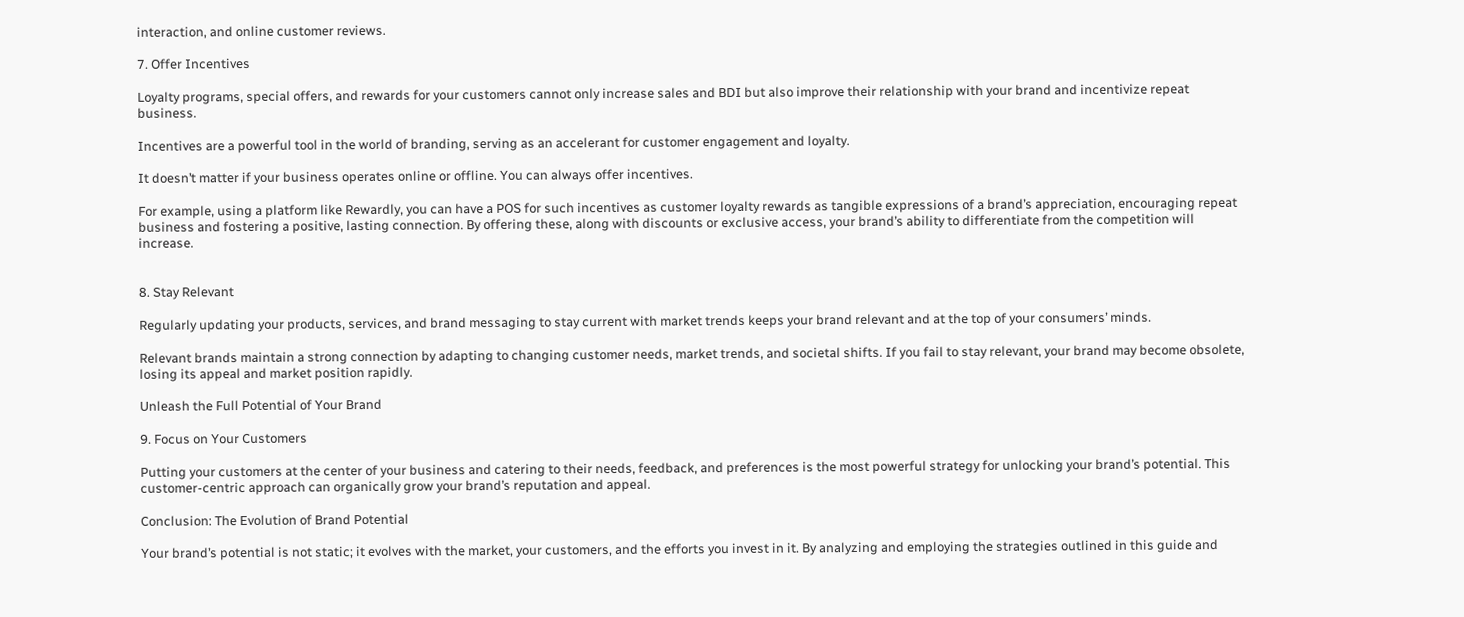interaction, and online customer reviews.

7. Offer Incentives

Loyalty programs, special offers, and rewards for your customers cannot only increase sales and BDI but also improve their relationship with your brand and incentivize repeat business.

Incentives are a powerful tool in the world of branding, serving as an accelerant for customer engagement and loyalty.

It doesn’t matter if your business operates online or offline. You can always offer incentives.

For example, using a platform like Rewardly, you can have a POS for such incentives as customer loyalty rewards as tangible expressions of a brand’s appreciation, encouraging repeat business and fostering a positive, lasting connection. By offering these, along with discounts or exclusive access, your brand’s ability to differentiate from the competition will increase.


8. Stay Relevant

Regularly updating your products, services, and brand messaging to stay current with market trends keeps your brand relevant and at the top of your consumers’ minds.

Relevant brands maintain a strong connection by adapting to changing customer needs, market trends, and societal shifts. If you fail to stay relevant, your brand may become obsolete, losing its appeal and market position rapidly.

Unleash the Full Potential of Your Brand

9. Focus on Your Customers

Putting your customers at the center of your business and catering to their needs, feedback, and preferences is the most powerful strategy for unlocking your brand’s potential. This customer-centric approach can organically grow your brand’s reputation and appeal.

Conclusion: The Evolution of Brand Potential

Your brand’s potential is not static; it evolves with the market, your customers, and the efforts you invest in it. By analyzing and employing the strategies outlined in this guide and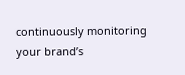continuously monitoring your brand’s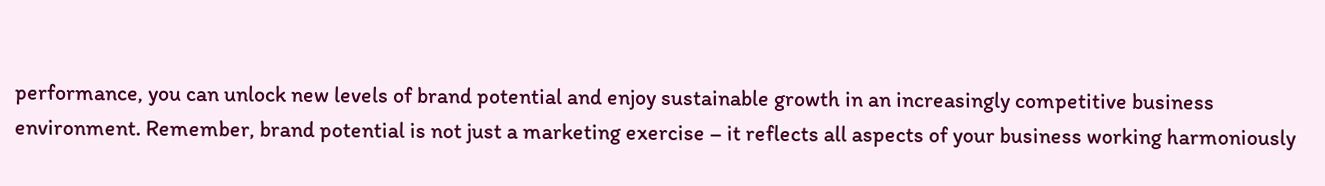performance, you can unlock new levels of brand potential and enjoy sustainable growth in an increasingly competitive business environment. Remember, brand potential is not just a marketing exercise – it reflects all aspects of your business working harmoniously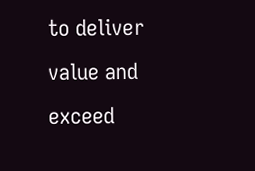to deliver value and exceed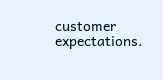customer expectations.